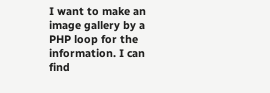I want to make an image gallery by a PHP loop for the information. I can find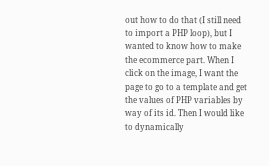out how to do that (I still need to import a PHP loop), but I wanted to know how to make the ecommerce part. When I click on the image, I want the page to go to a template and get the values of PHP variables by way of its id. Then I would like to dynamically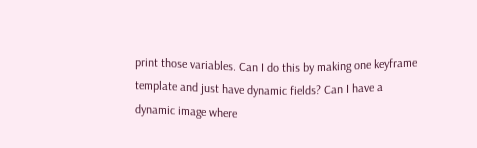print those variables. Can I do this by making one keyframe template and just have dynamic fields? Can I have a dynamic image where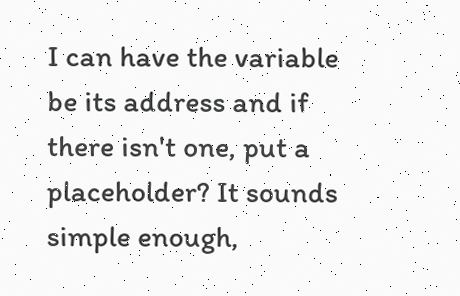I can have the variable be its address and if there isn't one, put a placeholder? It sounds simple enough,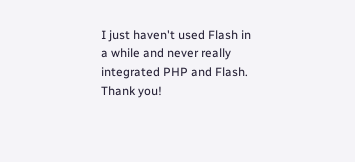I just haven't used Flash in a while and never really integrated PHP and Flash. Thank you!